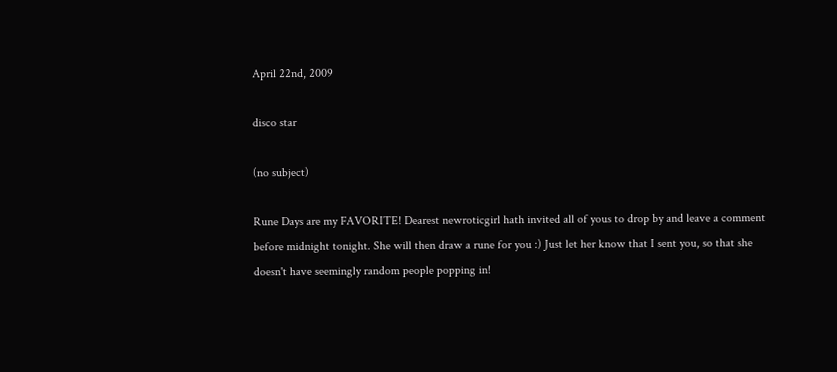April 22nd, 2009

disco star

(no subject)

Rune Days are my FAVORITE! Dearest newroticgirl hath invited all of yous to drop by and leave a comment before midnight tonight. She will then draw a rune for you :) Just let her know that I sent you, so that she doesn't have seemingly random people popping in!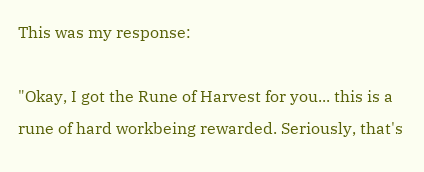This was my response:

"Okay, I got the Rune of Harvest for you... this is a rune of hard workbeing rewarded. Seriously, that's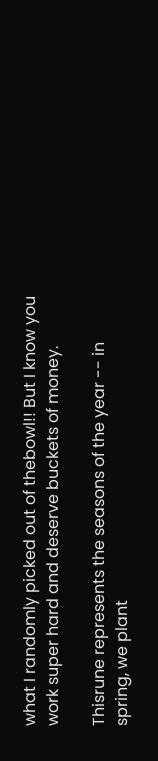what I randomly picked out of thebowl!! But I know you work super hard and deserve buckets of money.

Thisrune represents the seasons of the year -- in spring, we plant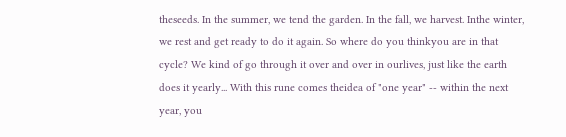theseeds. In the summer, we tend the garden. In the fall, we harvest. Inthe winter, we rest and get ready to do it again. So where do you thinkyou are in that cycle? We kind of go through it over and over in ourlives, just like the earth does it yearly... With this rune comes theidea of "one year" -- within the next year, you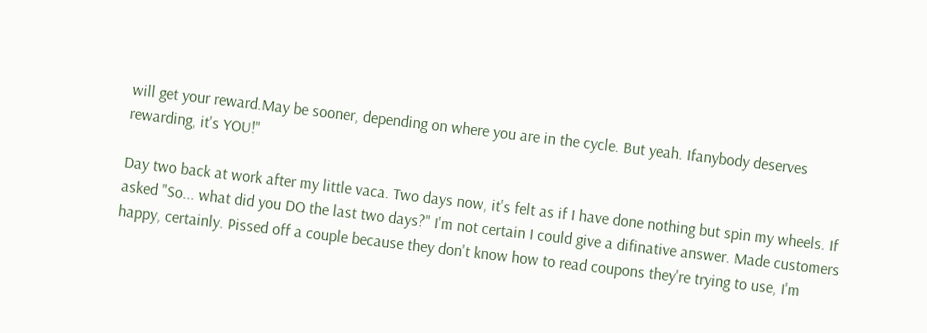will get your reward.May be sooner, depending on where you are in the cycle. But yeah. Ifanybody deserves rewarding, it's YOU!"

Day two back at work after my little vaca. Two days now, it's felt as if I have done nothing but spin my wheels. If asked "So... what did you DO the last two days?" I'm not certain I could give a difinative answer. Made customers happy, certainly. Pissed off a couple because they don't know how to read coupons they're trying to use, I'm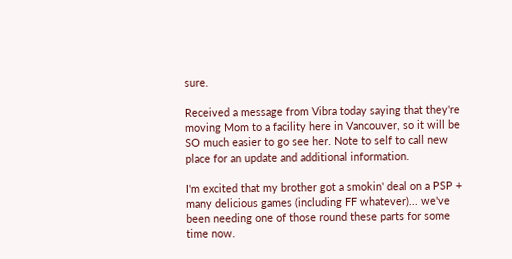sure.

Received a message from Vibra today saying that they're moving Mom to a facility here in Vancouver, so it will be SO much easier to go see her. Note to self to call new place for an update and additional information.

I'm excited that my brother got a smokin' deal on a PSP + many delicious games (including FF whatever)... we've been needing one of those round these parts for some time now.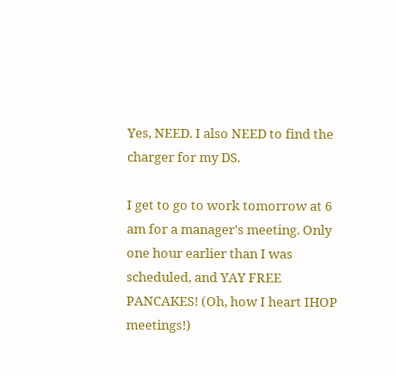Yes, NEED. I also NEED to find the charger for my DS.

I get to go to work tomorrow at 6 am for a manager's meeting. Only one hour earlier than I was scheduled, and YAY FREE PANCAKES! (Oh, how I heart IHOP meetings!)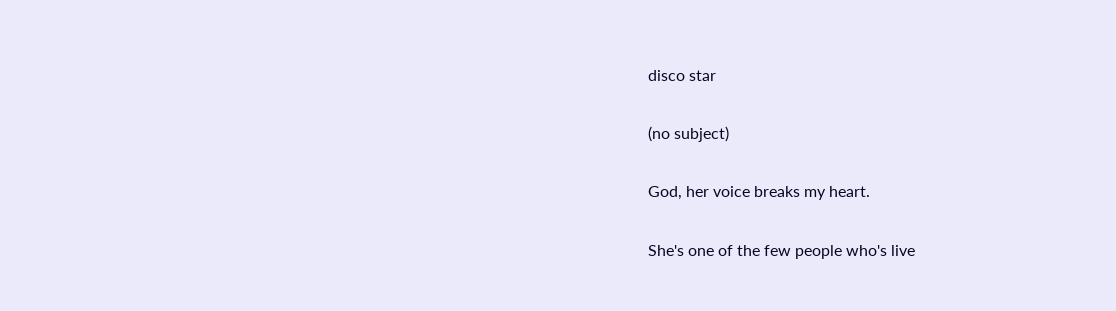disco star

(no subject)

God, her voice breaks my heart.

She's one of the few people who's live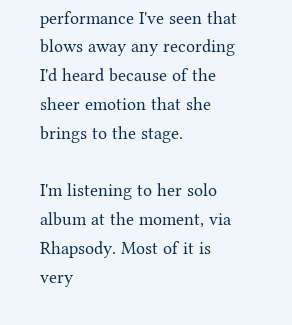performance I've seen that blows away any recording I'd heard because of the sheer emotion that she brings to the stage.

I'm listening to her solo album at the moment, via Rhapsody. Most of it is very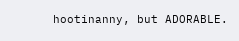hootinanny, but ADORABLE.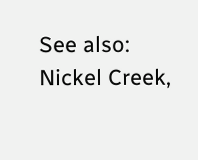See also: Nickel Creek,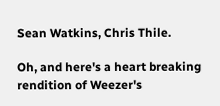Sean Watkins, Chris Thile.

Oh, and here's a heart breaking rendition of Weezer's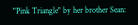"Pink Triangle" by her brother Sean: